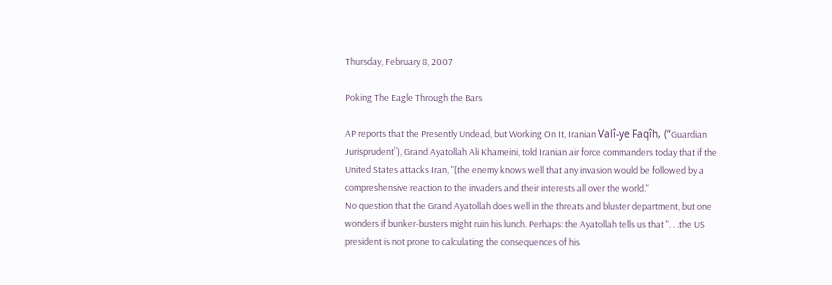Thursday, February 8, 2007

Poking The Eagle Through the Bars

AP reports that the Presently Undead, but Working On It, Iranian Valî-ye Faqîh, (“Guardian Jurisprudent”), Grand Ayatollah Ali Khameini, told Iranian air force commanders today that if the United States attacks Iran, "[the enemy knows well that any invasion would be followed by a compreshensive reaction to the invaders and their interests all over the world."
No question that the Grand Ayatollah does well in the threats and bluster department, but one wonders if bunker-busters might ruin his lunch. Perhaps: the Ayatollah tells us that ". . .the US president is not prone to calculating the consequences of his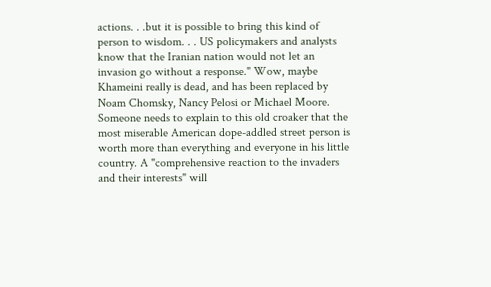actions. . .but it is possible to bring this kind of person to wisdom. . . US policymakers and analysts know that the Iranian nation would not let an invasion go without a response." Wow, maybe Khameini really is dead, and has been replaced by Noam Chomsky, Nancy Pelosi or Michael Moore.
Someone needs to explain to this old croaker that the most miserable American dope-addled street person is worth more than everything and everyone in his little country. A "comprehensive reaction to the invaders and their interests" will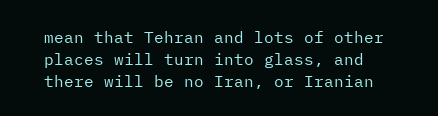mean that Tehran and lots of other places will turn into glass, and there will be no Iran, or Iranian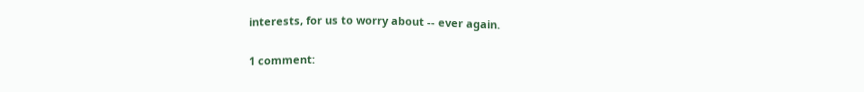interests, for us to worry about -- ever again.

1 comment: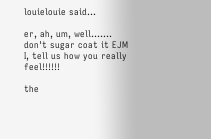louielouie said...

er, ah, um, well.......
don't sugar coat it EJM I, tell us how you really feel!!!!!!

the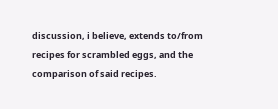discussion, i believe, extends to/from recipes for scrambled eggs, and the comparison of said recipes.